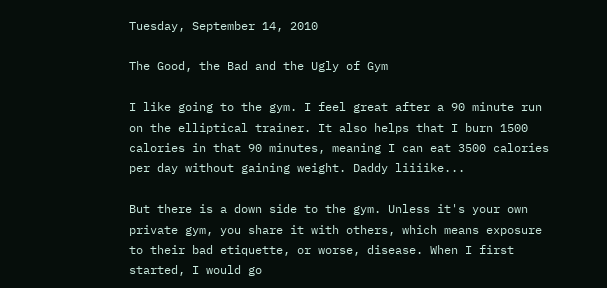Tuesday, September 14, 2010

The Good, the Bad and the Ugly of Gym

I like going to the gym. I feel great after a 90 minute run on the elliptical trainer. It also helps that I burn 1500 calories in that 90 minutes, meaning I can eat 3500 calories per day without gaining weight. Daddy liiiike...

But there is a down side to the gym. Unless it's your own private gym, you share it with others, which means exposure to their bad etiquette, or worse, disease. When I first started, I would go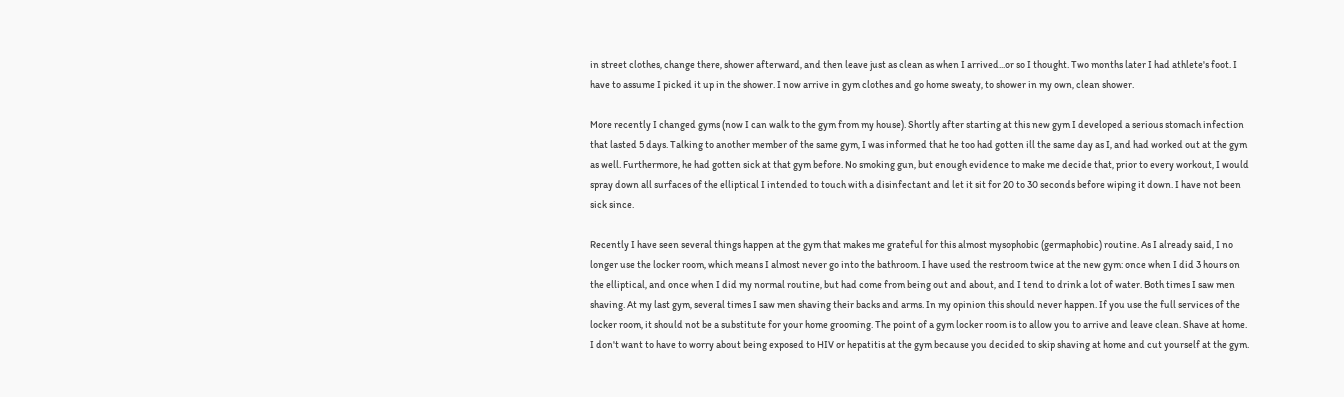in street clothes, change there, shower afterward, and then leave just as clean as when I arrived...or so I thought. Two months later I had athlete's foot. I have to assume I picked it up in the shower. I now arrive in gym clothes and go home sweaty, to shower in my own, clean shower.

More recently I changed gyms (now I can walk to the gym from my house). Shortly after starting at this new gym I developed a serious stomach infection that lasted 5 days. Talking to another member of the same gym, I was informed that he too had gotten ill the same day as I, and had worked out at the gym as well. Furthermore, he had gotten sick at that gym before. No smoking gun, but enough evidence to make me decide that, prior to every workout, I would spray down all surfaces of the elliptical I intended to touch with a disinfectant and let it sit for 20 to 30 seconds before wiping it down. I have not been sick since.

Recently I have seen several things happen at the gym that makes me grateful for this almost mysophobic (germaphobic) routine. As I already said, I no longer use the locker room, which means I almost never go into the bathroom. I have used the restroom twice at the new gym: once when I did 3 hours on the elliptical, and once when I did my normal routine, but had come from being out and about, and I tend to drink a lot of water. Both times I saw men shaving. At my last gym, several times I saw men shaving their backs and arms. In my opinion this should never happen. If you use the full services of the locker room, it should not be a substitute for your home grooming. The point of a gym locker room is to allow you to arrive and leave clean. Shave at home. I don't want to have to worry about being exposed to HIV or hepatitis at the gym because you decided to skip shaving at home and cut yourself at the gym.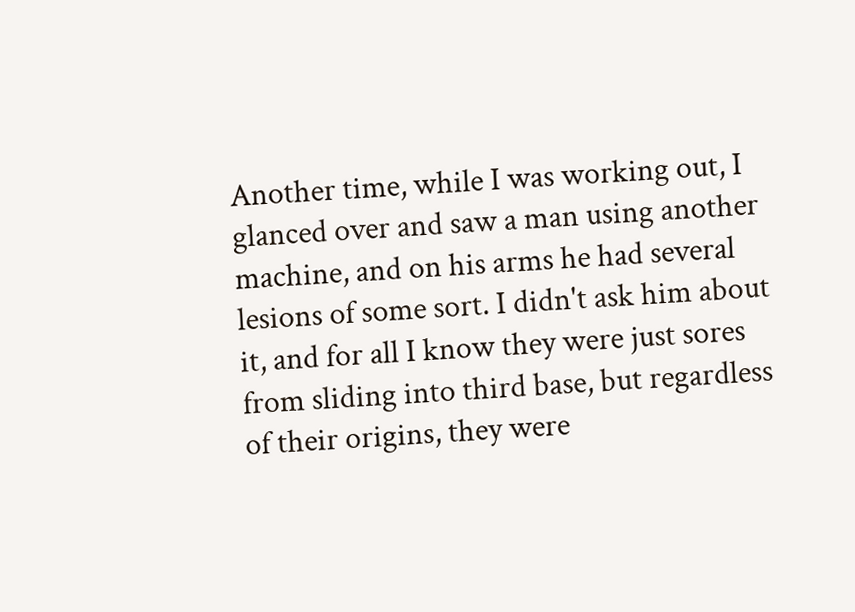Another time, while I was working out, I glanced over and saw a man using another machine, and on his arms he had several lesions of some sort. I didn't ask him about it, and for all I know they were just sores from sliding into third base, but regardless of their origins, they were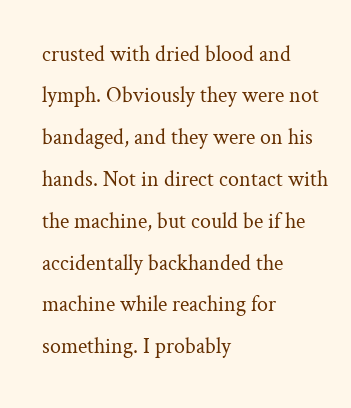crusted with dried blood and lymph. Obviously they were not bandaged, and they were on his hands. Not in direct contact with the machine, but could be if he accidentally backhanded the machine while reaching for something. I probably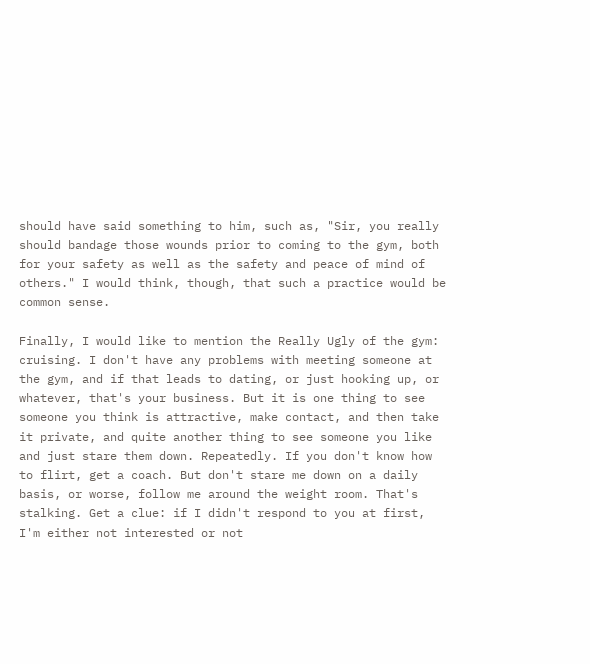should have said something to him, such as, "Sir, you really should bandage those wounds prior to coming to the gym, both for your safety as well as the safety and peace of mind of others." I would think, though, that such a practice would be common sense.

Finally, I would like to mention the Really Ugly of the gym: cruising. I don't have any problems with meeting someone at the gym, and if that leads to dating, or just hooking up, or whatever, that's your business. But it is one thing to see someone you think is attractive, make contact, and then take it private, and quite another thing to see someone you like and just stare them down. Repeatedly. If you don't know how to flirt, get a coach. But don't stare me down on a daily basis, or worse, follow me around the weight room. That's stalking. Get a clue: if I didn't respond to you at first, I'm either not interested or not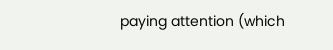paying attention (which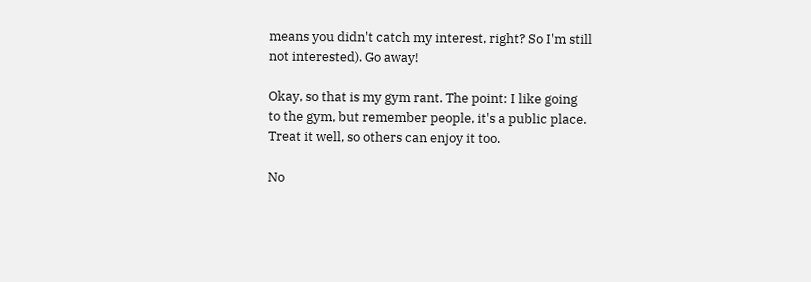means you didn't catch my interest, right? So I'm still not interested). Go away!

Okay, so that is my gym rant. The point: I like going to the gym, but remember people, it's a public place. Treat it well, so others can enjoy it too.

No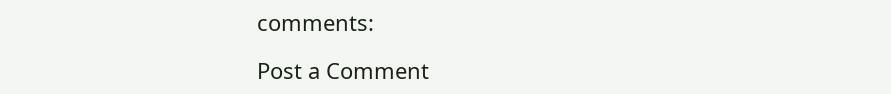comments:

Post a Comment